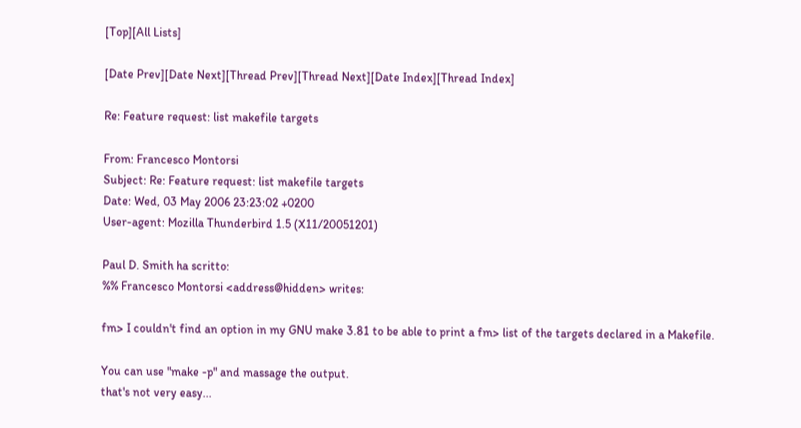[Top][All Lists]

[Date Prev][Date Next][Thread Prev][Thread Next][Date Index][Thread Index]

Re: Feature request: list makefile targets

From: Francesco Montorsi
Subject: Re: Feature request: list makefile targets
Date: Wed, 03 May 2006 23:23:02 +0200
User-agent: Mozilla Thunderbird 1.5 (X11/20051201)

Paul D. Smith ha scritto:
%% Francesco Montorsi <address@hidden> writes:

fm> I couldn't find an option in my GNU make 3.81 to be able to print a fm> list of the targets declared in a Makefile.

You can use "make -p" and massage the output.
that's not very easy...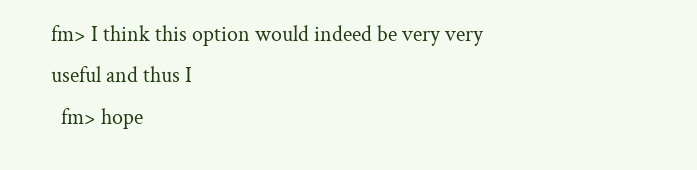fm> I think this option would indeed be very very useful and thus I
  fm> hope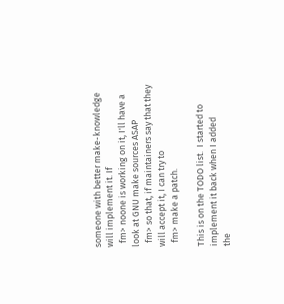someone with better make-knowledge will implement it. If
  fm> noone is working on it, I'll have a look at GNU make sources ASAP
  fm> so that, if maintainers say that they will accept it, I can try to
  fm> make a patch.

This is on the TODO list.  I started to implement it back when I added
the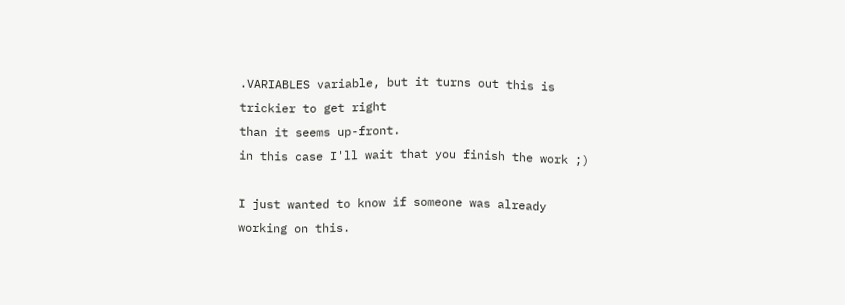.VARIABLES variable, but it turns out this is trickier to get right
than it seems up-front.
in this case I'll wait that you finish the work ;)

I just wanted to know if someone was already working on this.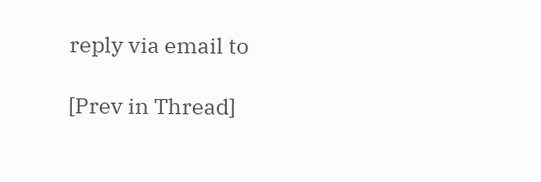reply via email to

[Prev in Thread]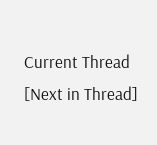Current Thread [Next in Thread]